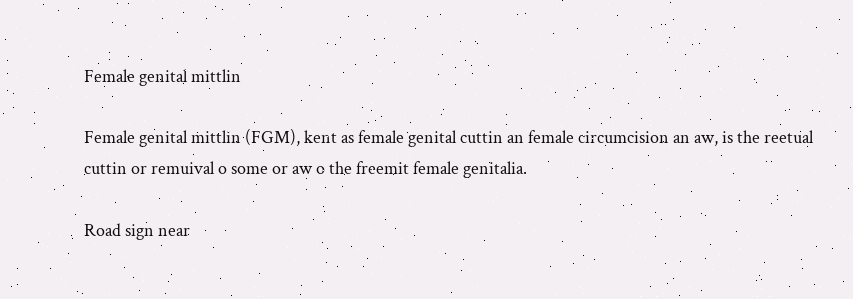Female genital mittlin

Female genital mittlin (FGM), kent as female genital cuttin an female circumcision an aw, is the reetual cuttin or remuival o some or aw o the freemit female genitalia.

Road sign near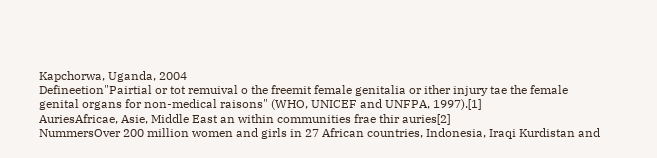Kapchorwa, Uganda, 2004
Defineetion"Pairtial or tot remuival o the freemit female genitalia or ither injury tae the female genital organs for non-medical raisons" (WHO, UNICEF and UNFPA, 1997).[1]
AuriesAfricae, Asie, Middle East an within communities frae thir auries[2]
NummersOver 200 million women and girls in 27 African countries, Indonesia, Iraqi Kurdistan and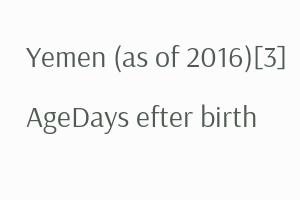Yemen (as of 2016)[3]
AgeDays efter birth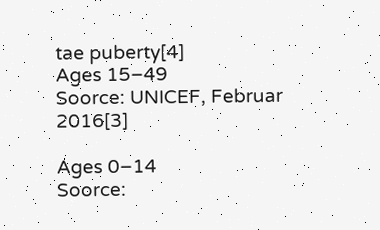tae puberty[4]
Ages 15–49
Soorce: UNICEF, Februar 2016[3]

Ages 0–14
Soorce: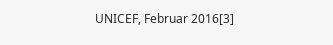UNICEF, Februar 2016[3]